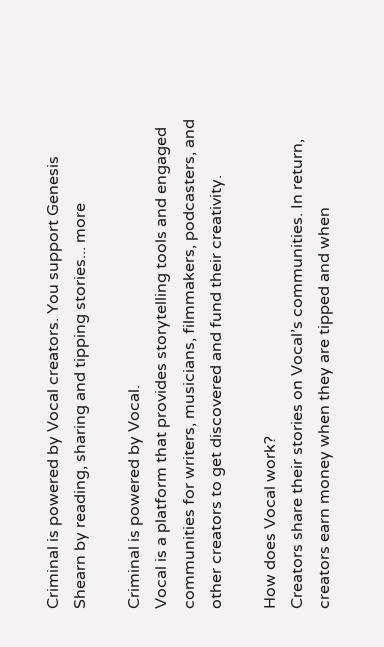Criminal is powered by Vocal creators. You support Genesis Shearn by reading, sharing and tipping stories... more

Criminal is powered by Vocal.
Vocal is a platform that provides storytelling tools and engaged communities for writers, musicians, filmmakers, podcasters, and other creators to get discovered and fund their creativity.

How does Vocal work?
Creators share their stories on Vocal’s communities. In return, creators earn money when they are tipped and when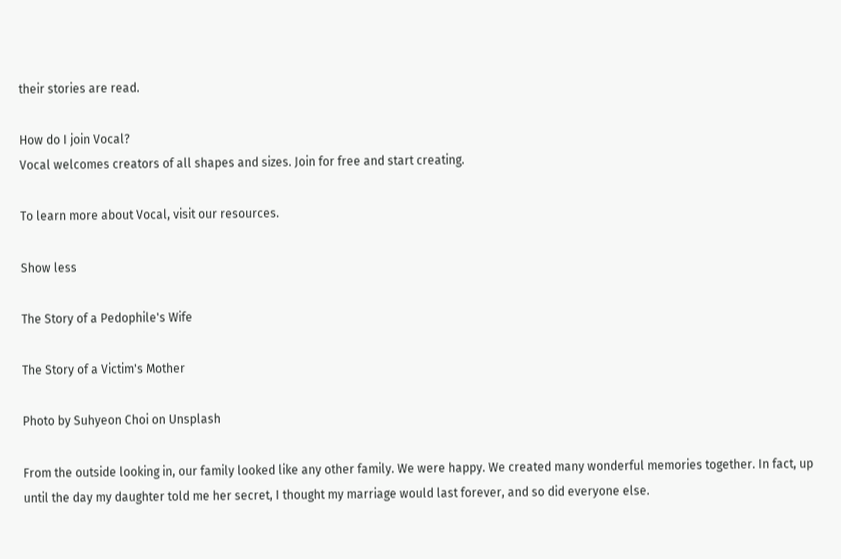their stories are read.

How do I join Vocal?
Vocal welcomes creators of all shapes and sizes. Join for free and start creating.

To learn more about Vocal, visit our resources.

Show less

The Story of a Pedophile's Wife

The Story of a Victim's Mother

Photo by Suhyeon Choi on Unsplash

From the outside looking in, our family looked like any other family. We were happy. We created many wonderful memories together. In fact, up until the day my daughter told me her secret, I thought my marriage would last forever, and so did everyone else.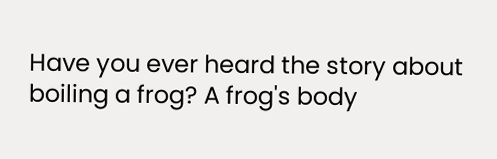Have you ever heard the story about boiling a frog? A frog's body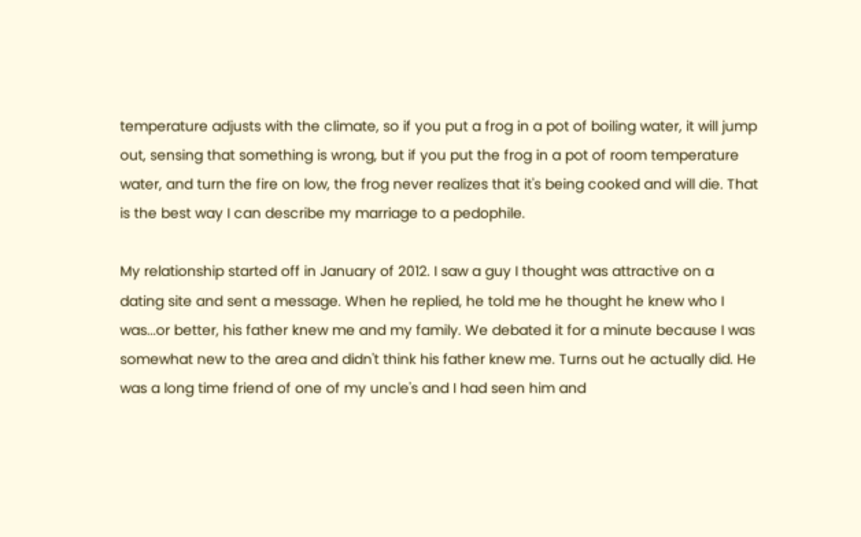temperature adjusts with the climate, so if you put a frog in a pot of boiling water, it will jump out, sensing that something is wrong, but if you put the frog in a pot of room temperature water, and turn the fire on low, the frog never realizes that it's being cooked and will die. That is the best way I can describe my marriage to a pedophile.

My relationship started off in January of 2012. I saw a guy I thought was attractive on a dating site and sent a message. When he replied, he told me he thought he knew who I was...or better, his father knew me and my family. We debated it for a minute because I was somewhat new to the area and didn't think his father knew me. Turns out he actually did. He was a long time friend of one of my uncle's and I had seen him and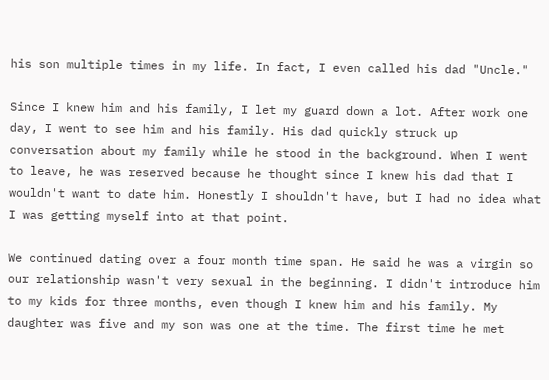his son multiple times in my life. In fact, I even called his dad "Uncle."

Since I knew him and his family, I let my guard down a lot. After work one day, I went to see him and his family. His dad quickly struck up conversation about my family while he stood in the background. When I went to leave, he was reserved because he thought since I knew his dad that I wouldn't want to date him. Honestly I shouldn't have, but I had no idea what I was getting myself into at that point.

We continued dating over a four month time span. He said he was a virgin so our relationship wasn't very sexual in the beginning. I didn't introduce him to my kids for three months, even though I knew him and his family. My daughter was five and my son was one at the time. The first time he met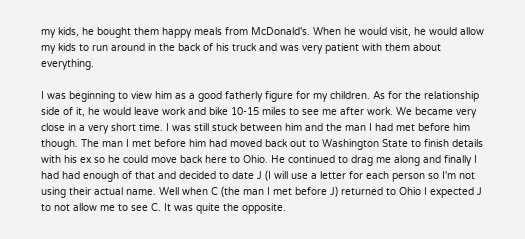my kids, he bought them happy meals from McDonald's. When he would visit, he would allow my kids to run around in the back of his truck and was very patient with them about everything.

I was beginning to view him as a good fatherly figure for my children. As for the relationship side of it, he would leave work and bike 10-15 miles to see me after work. We became very close in a very short time. I was still stuck between him and the man I had met before him though. The man I met before him had moved back out to Washington State to finish details with his ex so he could move back here to Ohio. He continued to drag me along and finally I had had enough of that and decided to date J (I will use a letter for each person so I'm not using their actual name. Well when C (the man I met before J) returned to Ohio I expected J to not allow me to see C. It was quite the opposite.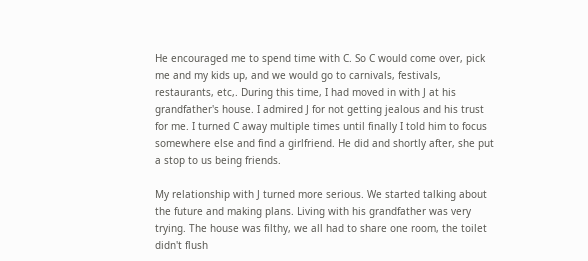He encouraged me to spend time with C. So C would come over, pick me and my kids up, and we would go to carnivals, festivals, restaurants, etc,. During this time, I had moved in with J at his grandfather's house. I admired J for not getting jealous and his trust for me. I turned C away multiple times until finally I told him to focus somewhere else and find a girlfriend. He did and shortly after, she put a stop to us being friends.

My relationship with J turned more serious. We started talking about the future and making plans. Living with his grandfather was very trying. The house was filthy, we all had to share one room, the toilet didn't flush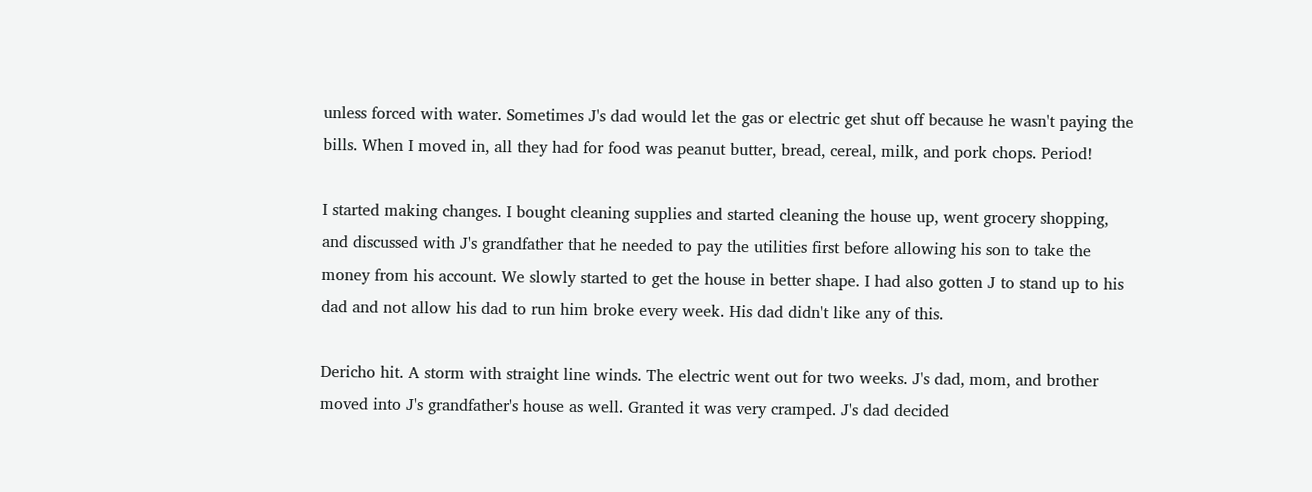unless forced with water. Sometimes J's dad would let the gas or electric get shut off because he wasn't paying the bills. When I moved in, all they had for food was peanut butter, bread, cereal, milk, and pork chops. Period!

I started making changes. I bought cleaning supplies and started cleaning the house up, went grocery shopping, and discussed with J's grandfather that he needed to pay the utilities first before allowing his son to take the money from his account. We slowly started to get the house in better shape. I had also gotten J to stand up to his dad and not allow his dad to run him broke every week. His dad didn't like any of this.

Dericho hit. A storm with straight line winds. The electric went out for two weeks. J's dad, mom, and brother moved into J's grandfather's house as well. Granted it was very cramped. J's dad decided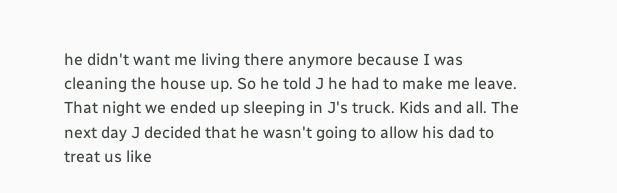he didn't want me living there anymore because I was cleaning the house up. So he told J he had to make me leave. That night we ended up sleeping in J's truck. Kids and all. The next day J decided that he wasn't going to allow his dad to treat us like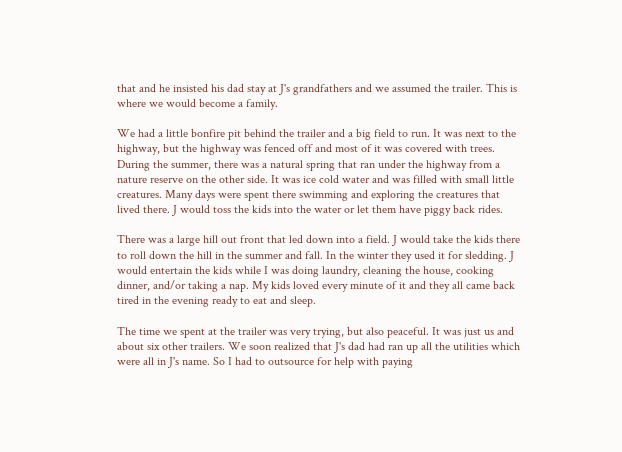that and he insisted his dad stay at J's grandfathers and we assumed the trailer. This is where we would become a family.

We had a little bonfire pit behind the trailer and a big field to run. It was next to the highway, but the highway was fenced off and most of it was covered with trees. During the summer, there was a natural spring that ran under the highway from a nature reserve on the other side. It was ice cold water and was filled with small little creatures. Many days were spent there swimming and exploring the creatures that lived there. J would toss the kids into the water or let them have piggy back rides.

There was a large hill out front that led down into a field. J would take the kids there to roll down the hill in the summer and fall. In the winter they used it for sledding. J would entertain the kids while I was doing laundry, cleaning the house, cooking dinner, and/or taking a nap. My kids loved every minute of it and they all came back tired in the evening ready to eat and sleep.

The time we spent at the trailer was very trying, but also peaceful. It was just us and about six other trailers. We soon realized that J's dad had ran up all the utilities which were all in J's name. So I had to outsource for help with paying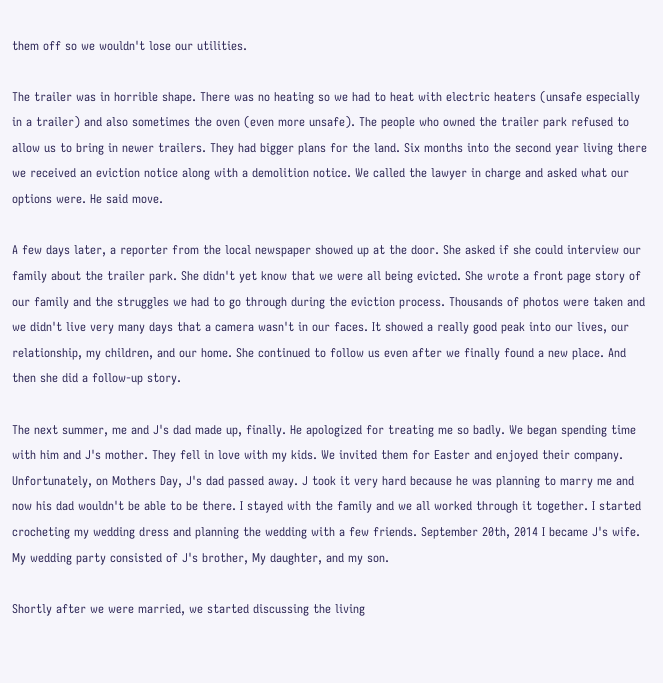them off so we wouldn't lose our utilities.

The trailer was in horrible shape. There was no heating so we had to heat with electric heaters (unsafe especially in a trailer) and also sometimes the oven (even more unsafe). The people who owned the trailer park refused to allow us to bring in newer trailers. They had bigger plans for the land. Six months into the second year living there we received an eviction notice along with a demolition notice. We called the lawyer in charge and asked what our options were. He said move.

A few days later, a reporter from the local newspaper showed up at the door. She asked if she could interview our family about the trailer park. She didn't yet know that we were all being evicted. She wrote a front page story of our family and the struggles we had to go through during the eviction process. Thousands of photos were taken and we didn't live very many days that a camera wasn't in our faces. It showed a really good peak into our lives, our relationship, my children, and our home. She continued to follow us even after we finally found a new place. And then she did a follow-up story.

The next summer, me and J's dad made up, finally. He apologized for treating me so badly. We began spending time with him and J's mother. They fell in love with my kids. We invited them for Easter and enjoyed their company. Unfortunately, on Mothers Day, J's dad passed away. J took it very hard because he was planning to marry me and now his dad wouldn't be able to be there. I stayed with the family and we all worked through it together. I started crocheting my wedding dress and planning the wedding with a few friends. September 20th, 2014 I became J's wife. My wedding party consisted of J's brother, My daughter, and my son.

Shortly after we were married, we started discussing the living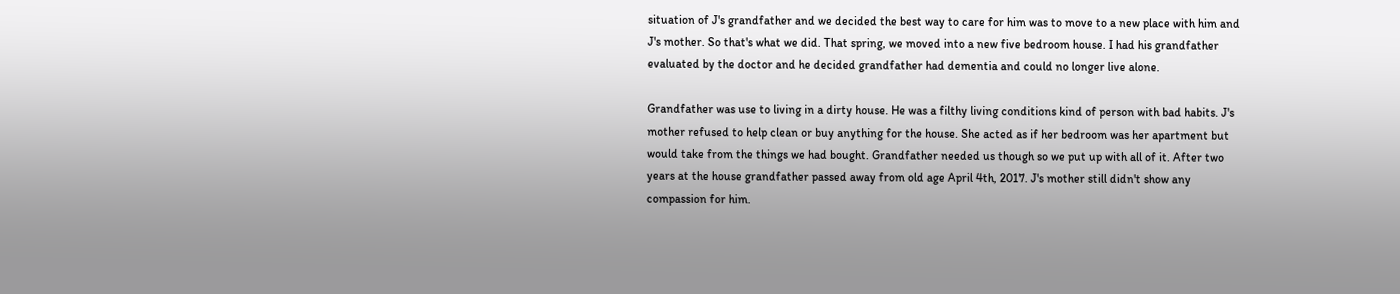situation of J's grandfather and we decided the best way to care for him was to move to a new place with him and J's mother. So that's what we did. That spring, we moved into a new five bedroom house. I had his grandfather evaluated by the doctor and he decided grandfather had dementia and could no longer live alone.

Grandfather was use to living in a dirty house. He was a filthy living conditions kind of person with bad habits. J's mother refused to help clean or buy anything for the house. She acted as if her bedroom was her apartment but would take from the things we had bought. Grandfather needed us though so we put up with all of it. After two years at the house grandfather passed away from old age April 4th, 2017. J's mother still didn't show any compassion for him.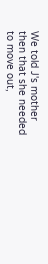We told J's mother then that she needed to move out,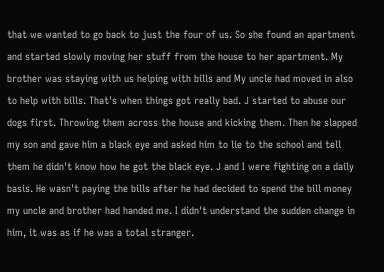that we wanted to go back to just the four of us. So she found an apartment and started slowly moving her stuff from the house to her apartment. My brother was staying with us helping with bills and My uncle had moved in also to help with bills. That's when things got really bad. J started to abuse our dogs first. Throwing them across the house and kicking them. Then he slapped my son and gave him a black eye and asked him to lie to the school and tell them he didn't know how he got the black eye. J and I were fighting on a daily basis. He wasn't paying the bills after he had decided to spend the bill money my uncle and brother had handed me. I didn't understand the sudden change in him, it was as if he was a total stranger.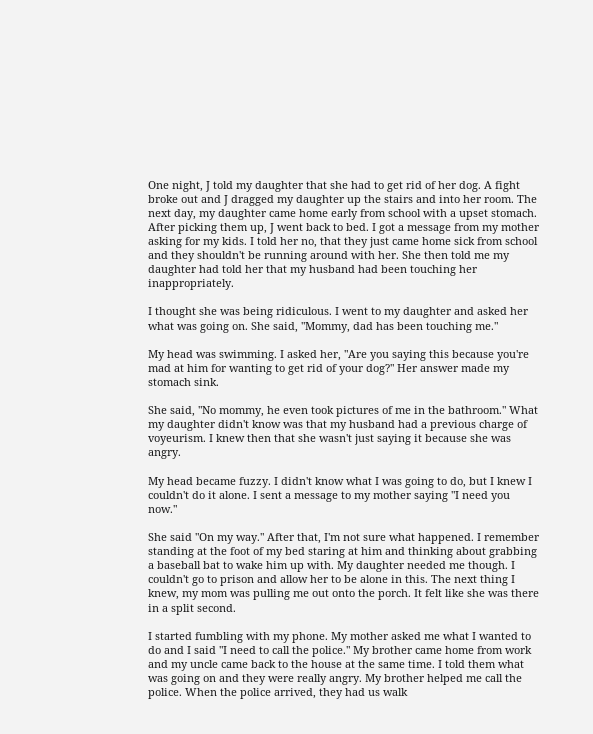One night, J told my daughter that she had to get rid of her dog. A fight broke out and J dragged my daughter up the stairs and into her room. The next day, my daughter came home early from school with a upset stomach. After picking them up, J went back to bed. I got a message from my mother asking for my kids. I told her no, that they just came home sick from school and they shouldn't be running around with her. She then told me my daughter had told her that my husband had been touching her inappropriately.

I thought she was being ridiculous. I went to my daughter and asked her what was going on. She said, "Mommy, dad has been touching me."

My head was swimming. I asked her, "Are you saying this because you're mad at him for wanting to get rid of your dog?" Her answer made my stomach sink.

She said, "No mommy, he even took pictures of me in the bathroom." What my daughter didn't know was that my husband had a previous charge of voyeurism. I knew then that she wasn't just saying it because she was angry.

My head became fuzzy. I didn't know what I was going to do, but I knew I couldn't do it alone. I sent a message to my mother saying "I need you now."

She said "On my way." After that, I'm not sure what happened. I remember standing at the foot of my bed staring at him and thinking about grabbing a baseball bat to wake him up with. My daughter needed me though. I couldn't go to prison and allow her to be alone in this. The next thing I knew, my mom was pulling me out onto the porch. It felt like she was there in a split second.

I started fumbling with my phone. My mother asked me what I wanted to do and I said "I need to call the police." My brother came home from work and my uncle came back to the house at the same time. I told them what was going on and they were really angry. My brother helped me call the police. When the police arrived, they had us walk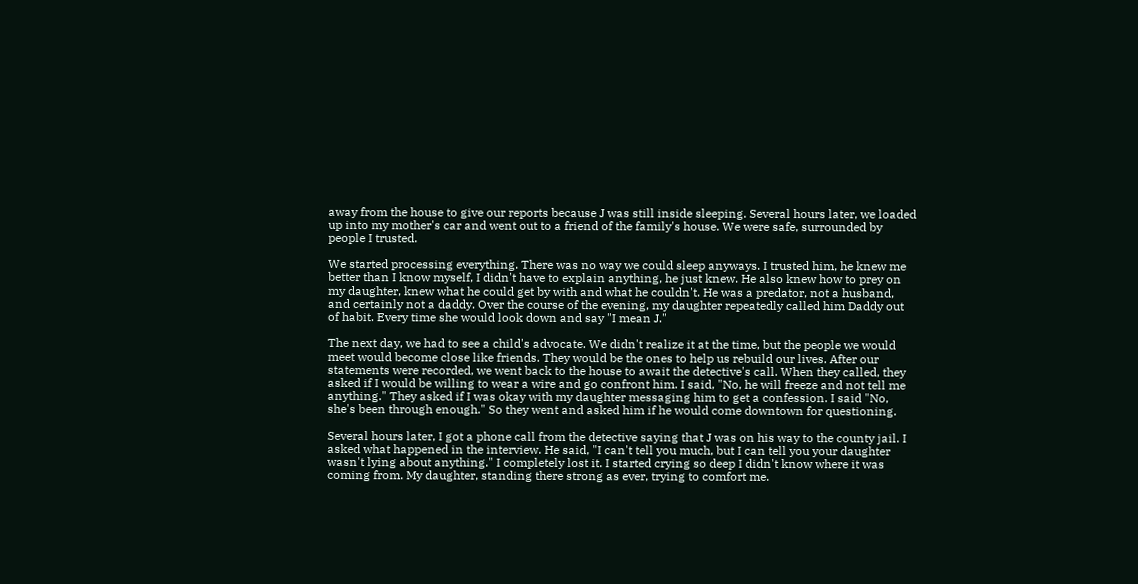away from the house to give our reports because J was still inside sleeping. Several hours later, we loaded up into my mother's car and went out to a friend of the family's house. We were safe, surrounded by people I trusted.

We started processing everything. There was no way we could sleep anyways. I trusted him, he knew me better than I know myself, I didn't have to explain anything, he just knew. He also knew how to prey on my daughter, knew what he could get by with and what he couldn't. He was a predator, not a husband, and certainly not a daddy. Over the course of the evening, my daughter repeatedly called him Daddy out of habit. Every time she would look down and say "I mean J."

The next day, we had to see a child's advocate. We didn't realize it at the time, but the people we would meet would become close like friends. They would be the ones to help us rebuild our lives. After our statements were recorded, we went back to the house to await the detective's call. When they called, they asked if I would be willing to wear a wire and go confront him. I said, "No, he will freeze and not tell me anything." They asked if I was okay with my daughter messaging him to get a confession. I said "No, she's been through enough." So they went and asked him if he would come downtown for questioning.

Several hours later, I got a phone call from the detective saying that J was on his way to the county jail. I asked what happened in the interview. He said, "I can't tell you much, but I can tell you your daughter wasn't lying about anything." I completely lost it. I started crying so deep I didn't know where it was coming from. My daughter, standing there strong as ever, trying to comfort me.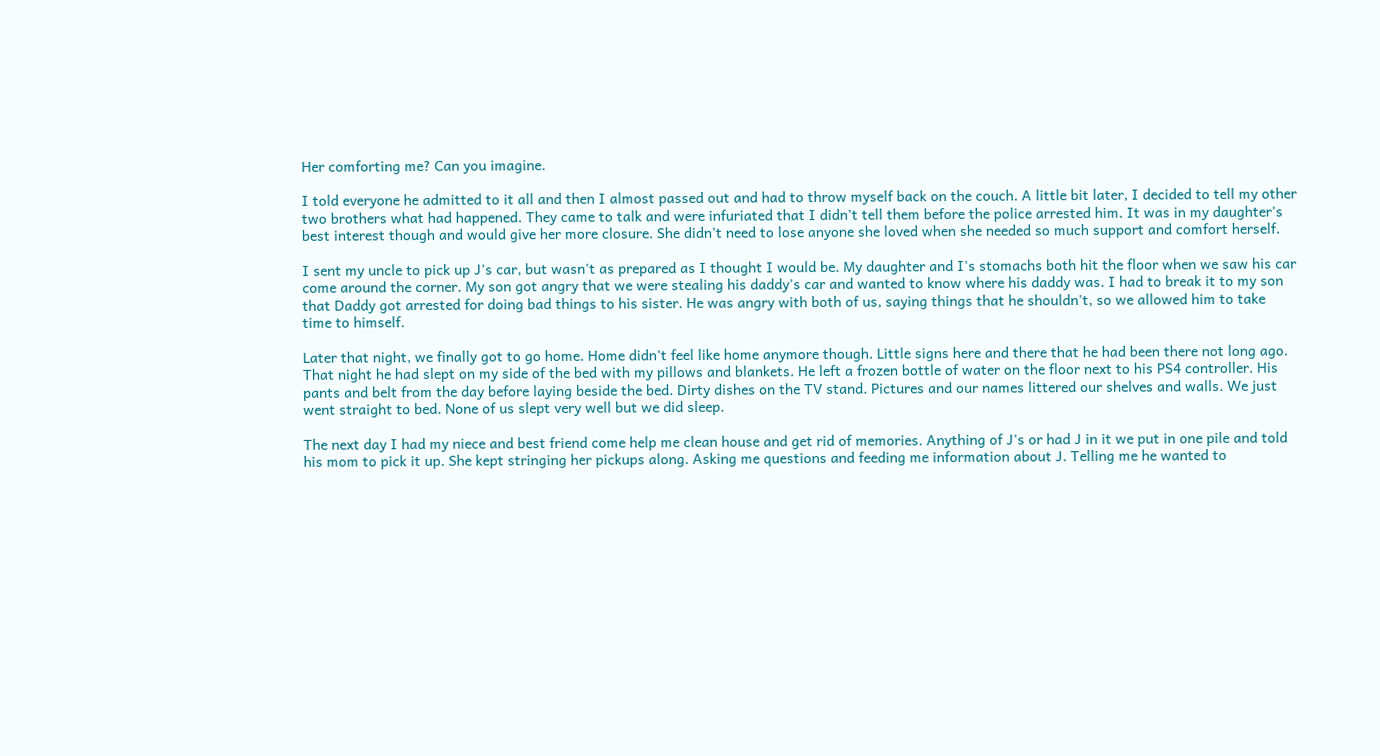Her comforting me? Can you imagine.

I told everyone he admitted to it all and then I almost passed out and had to throw myself back on the couch. A little bit later, I decided to tell my other two brothers what had happened. They came to talk and were infuriated that I didn't tell them before the police arrested him. It was in my daughter's best interest though and would give her more closure. She didn't need to lose anyone she loved when she needed so much support and comfort herself.

I sent my uncle to pick up J's car, but wasn't as prepared as I thought I would be. My daughter and I's stomachs both hit the floor when we saw his car come around the corner. My son got angry that we were stealing his daddy's car and wanted to know where his daddy was. I had to break it to my son that Daddy got arrested for doing bad things to his sister. He was angry with both of us, saying things that he shouldn't, so we allowed him to take time to himself.

Later that night, we finally got to go home. Home didn't feel like home anymore though. Little signs here and there that he had been there not long ago. That night he had slept on my side of the bed with my pillows and blankets. He left a frozen bottle of water on the floor next to his PS4 controller. His pants and belt from the day before laying beside the bed. Dirty dishes on the TV stand. Pictures and our names littered our shelves and walls. We just went straight to bed. None of us slept very well but we did sleep.

The next day I had my niece and best friend come help me clean house and get rid of memories. Anything of J's or had J in it we put in one pile and told his mom to pick it up. She kept stringing her pickups along. Asking me questions and feeding me information about J. Telling me he wanted to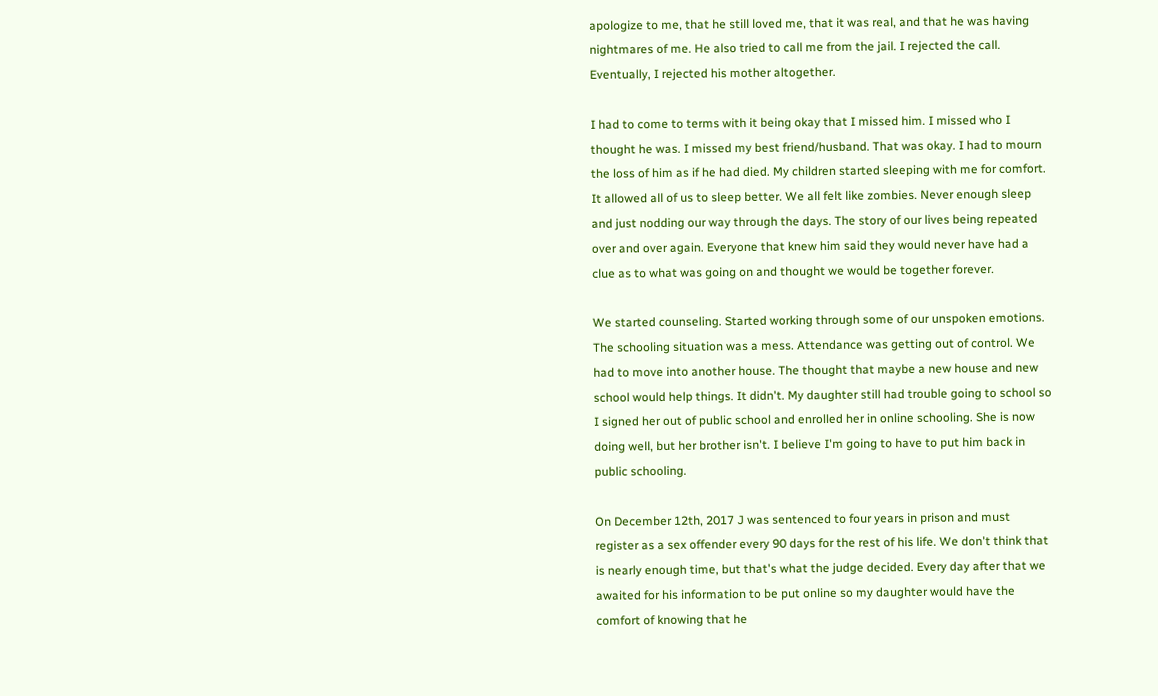apologize to me, that he still loved me, that it was real, and that he was having nightmares of me. He also tried to call me from the jail. I rejected the call. Eventually, I rejected his mother altogether.

I had to come to terms with it being okay that I missed him. I missed who I thought he was. I missed my best friend/husband. That was okay. I had to mourn the loss of him as if he had died. My children started sleeping with me for comfort. It allowed all of us to sleep better. We all felt like zombies. Never enough sleep and just nodding our way through the days. The story of our lives being repeated over and over again. Everyone that knew him said they would never have had a clue as to what was going on and thought we would be together forever.

We started counseling. Started working through some of our unspoken emotions. The schooling situation was a mess. Attendance was getting out of control. We had to move into another house. The thought that maybe a new house and new school would help things. It didn't. My daughter still had trouble going to school so I signed her out of public school and enrolled her in online schooling. She is now doing well, but her brother isn't. I believe I'm going to have to put him back in public schooling.

On December 12th, 2017 J was sentenced to four years in prison and must register as a sex offender every 90 days for the rest of his life. We don't think that is nearly enough time, but that's what the judge decided. Every day after that we awaited for his information to be put online so my daughter would have the comfort of knowing that he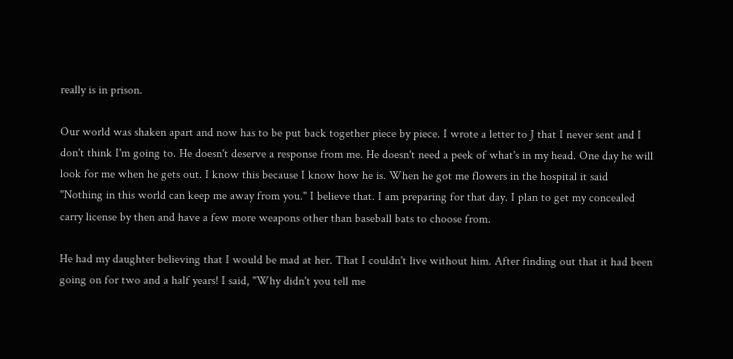really is in prison.

Our world was shaken apart and now has to be put back together piece by piece. I wrote a letter to J that I never sent and I don't think I'm going to. He doesn't deserve a response from me. He doesn't need a peek of what's in my head. One day he will look for me when he gets out. I know this because I know how he is. When he got me flowers in the hospital it said "Nothing in this world can keep me away from you." I believe that. I am preparing for that day. I plan to get my concealed carry license by then and have a few more weapons other than baseball bats to choose from.

He had my daughter believing that I would be mad at her. That I couldn't live without him. After finding out that it had been going on for two and a half years! I said, "Why didn't you tell me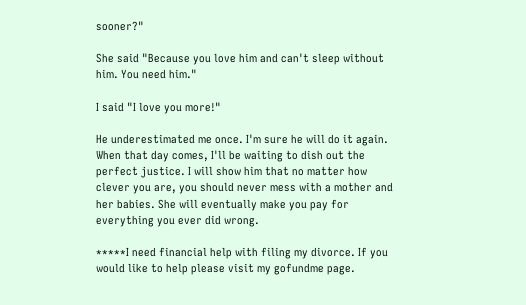sooner?"

She said "Because you love him and can't sleep without him. You need him."

I said "I love you more!"

He underestimated me once. I'm sure he will do it again. When that day comes, I'll be waiting to dish out the perfect justice. I will show him that no matter how clever you are, you should never mess with a mother and her babies. She will eventually make you pay for everything you ever did wrong.

*****I need financial help with filing my divorce. If you would like to help please visit my gofundme page.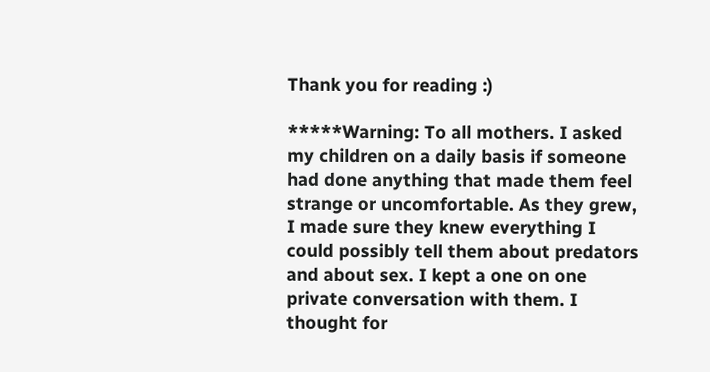Thank you for reading :)

*****Warning: To all mothers. I asked my children on a daily basis if someone had done anything that made them feel strange or uncomfortable. As they grew, I made sure they knew everything I could possibly tell them about predators and about sex. I kept a one on one private conversation with them. I thought for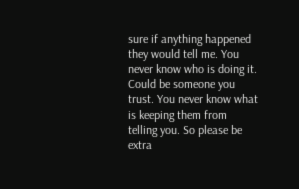sure if anything happened they would tell me. You never know who is doing it. Could be someone you trust. You never know what is keeping them from telling you. So please be extra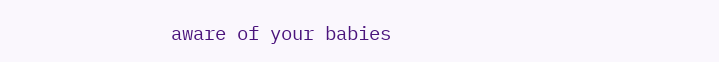aware of your babies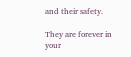and their safety.

They are forever in your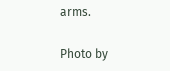arms.

Photo by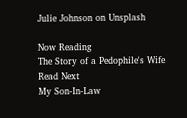Julie Johnson on Unsplash

Now Reading
The Story of a Pedophile's Wife
Read Next
My Son-In-Law